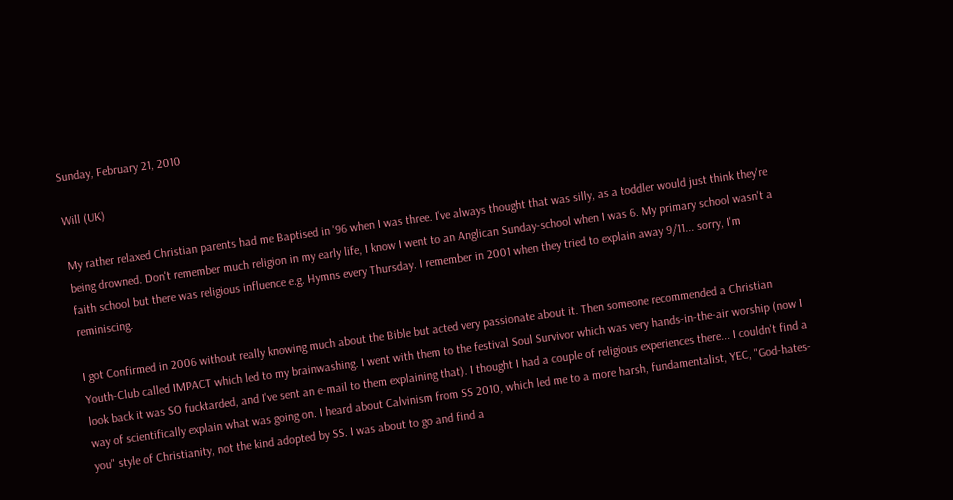Sunday, February 21, 2010

Will (UK)

My rather relaxed Christian parents had me Baptised in '96 when I was three. I've always thought that was silly, as a toddler would just think they're being drowned. Don't remember much religion in my early life, I know I went to an Anglican Sunday-school when I was 6. My primary school wasn't a faith school but there was religious influence e.g. Hymns every Thursday. I remember in 2001 when they tried to explain away 9/11... sorry, I'm reminiscing.

I got Confirmed in 2006 without really knowing much about the Bible but acted very passionate about it. Then someone recommended a Christian Youth-Club called IMPACT which led to my brainwashing. I went with them to the festival Soul Survivor which was very hands-in-the-air worship (now I look back it was SO fucktarded, and I've sent an e-mail to them explaining that). I thought I had a couple of religious experiences there... I couldn't find a way of scientifically explain what was going on. I heard about Calvinism from SS 2010, which led me to a more harsh, fundamentalist, YEC, "God-hates-you" style of Christianity, not the kind adopted by SS. I was about to go and find a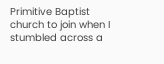Primitive Baptist church to join when I stumbled across a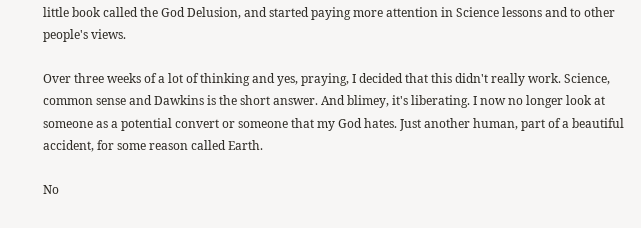little book called the God Delusion, and started paying more attention in Science lessons and to other people's views.

Over three weeks of a lot of thinking and yes, praying, I decided that this didn't really work. Science, common sense and Dawkins is the short answer. And blimey, it's liberating. I now no longer look at someone as a potential convert or someone that my God hates. Just another human, part of a beautiful accident, for some reason called Earth.

No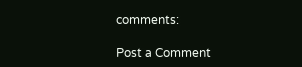comments:

Post a Comment